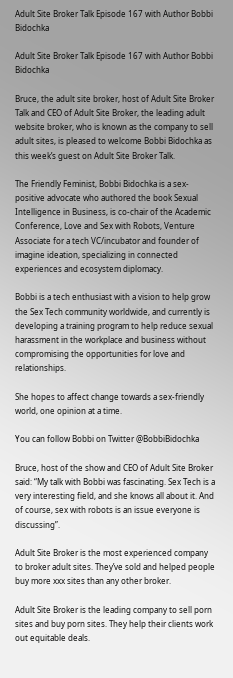Adult Site Broker Talk Episode 167 with Author Bobbi Bidochka

Adult Site Broker Talk Episode 167 with Author Bobbi Bidochka

Bruce, the adult site broker, host of Adult Site Broker Talk and CEO of Adult Site Broker, the leading adult website broker, who is known as the company to sell adult sites, is pleased to welcome Bobbi Bidochka as this week’s guest on Adult Site Broker Talk.

The Friendly Feminist, Bobbi Bidochka is a sex-positive advocate who authored the book Sexual Intelligence in Business, is co-chair of the Academic Conference, Love and Sex with Robots, Venture Associate for a tech VC/incubator and founder of imagine ideation, specializing in connected experiences and ecosystem diplomacy.

Bobbi is a tech enthusiast with a vision to help grow the Sex Tech community worldwide, and currently is developing a training program to help reduce sexual harassment in the workplace and business without compromising the opportunities for love and relationships.

She hopes to affect change towards a sex-friendly world, one opinion at a time.

You can follow Bobbi on Twitter @BobbiBidochka

Bruce, host of the show and CEO of Adult Site Broker said: “My talk with Bobbi was fascinating. Sex Tech is a very interesting field, and she knows all about it. And of course, sex with robots is an issue everyone is discussing”.

Adult Site Broker is the most experienced company to broker adult sites. They’ve sold and helped people buy more xxx sites than any other broker.

Adult Site Broker is the leading company to sell porn sites and buy porn sites. They help their clients work out equitable deals.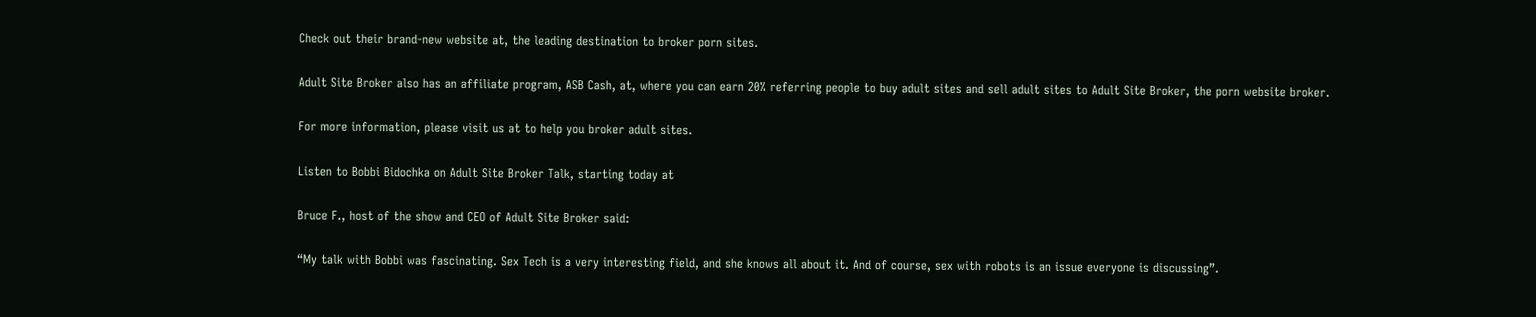Check out their brand-new website at, the leading destination to broker porn sites.

Adult Site Broker also has an affiliate program, ASB Cash, at, where you can earn 20% referring people to buy adult sites and sell adult sites to Adult Site Broker, the porn website broker.

For more information, please visit us at to help you broker adult sites.

Listen to Bobbi Bidochka on Adult Site Broker Talk, starting today at

Bruce F., host of the show and CEO of Adult Site Broker said:

“My talk with Bobbi was fascinating. Sex Tech is a very interesting field, and she knows all about it. And of course, sex with robots is an issue everyone is discussing”.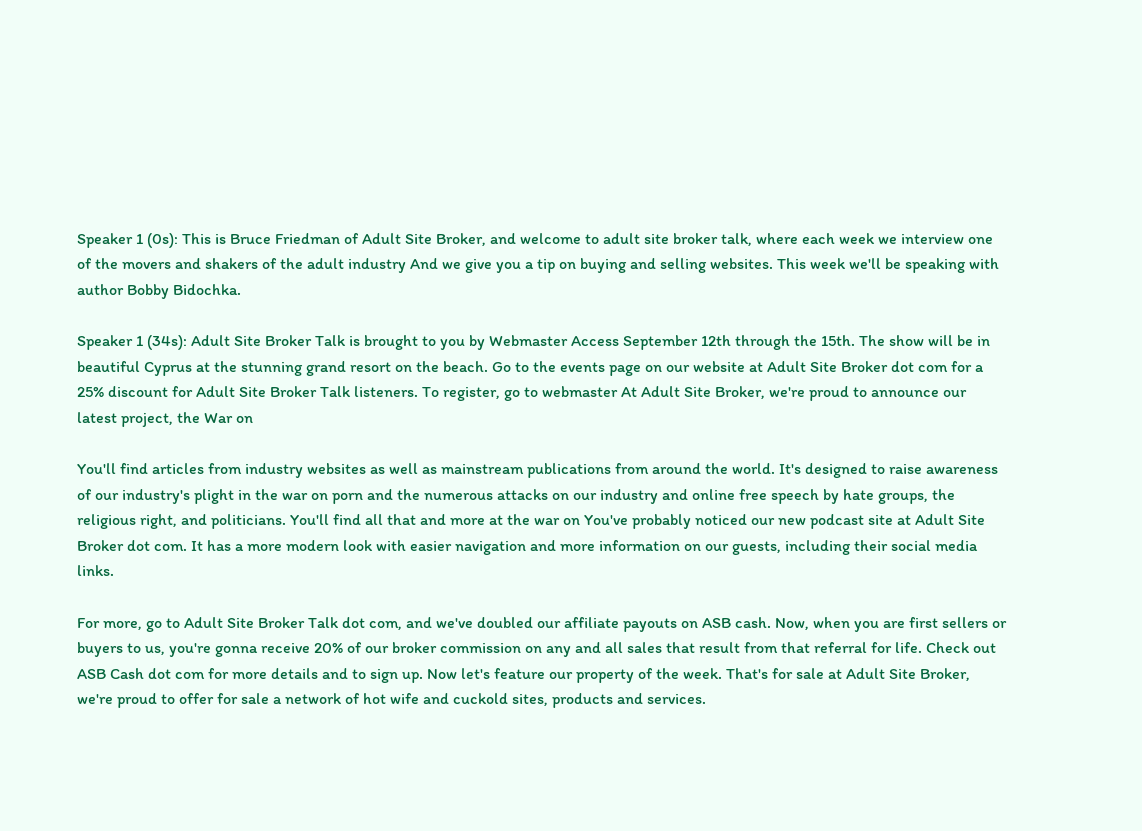Speaker 1 (0s): This is Bruce Friedman of Adult Site Broker, and welcome to adult site broker talk, where each week we interview one of the movers and shakers of the adult industry And we give you a tip on buying and selling websites. This week we'll be speaking with author Bobby Bidochka.

Speaker 1 (34s): Adult Site Broker Talk is brought to you by Webmaster Access September 12th through the 15th. The show will be in beautiful Cyprus at the stunning grand resort on the beach. Go to the events page on our website at Adult Site Broker dot com for a 25% discount for Adult Site Broker Talk listeners. To register, go to webmaster At Adult Site Broker, we're proud to announce our latest project, the War on

You'll find articles from industry websites as well as mainstream publications from around the world. It's designed to raise awareness of our industry's plight in the war on porn and the numerous attacks on our industry and online free speech by hate groups, the religious right, and politicians. You'll find all that and more at the war on You've probably noticed our new podcast site at Adult Site Broker dot com. It has a more modern look with easier navigation and more information on our guests, including their social media links.

For more, go to Adult Site Broker Talk dot com, and we've doubled our affiliate payouts on ASB cash. Now, when you are first sellers or buyers to us, you're gonna receive 20% of our broker commission on any and all sales that result from that referral for life. Check out ASB Cash dot com for more details and to sign up. Now let's feature our property of the week. That's for sale at Adult Site Broker, we're proud to offer for sale a network of hot wife and cuckold sites, products and services.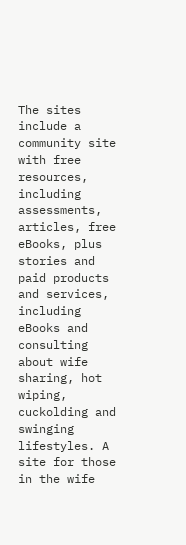The sites include a community site with free resources, including assessments, articles, free eBooks, plus stories and paid products and services, including eBooks and consulting about wife sharing, hot wiping, cuckolding and swinging lifestyles. A site for those in the wife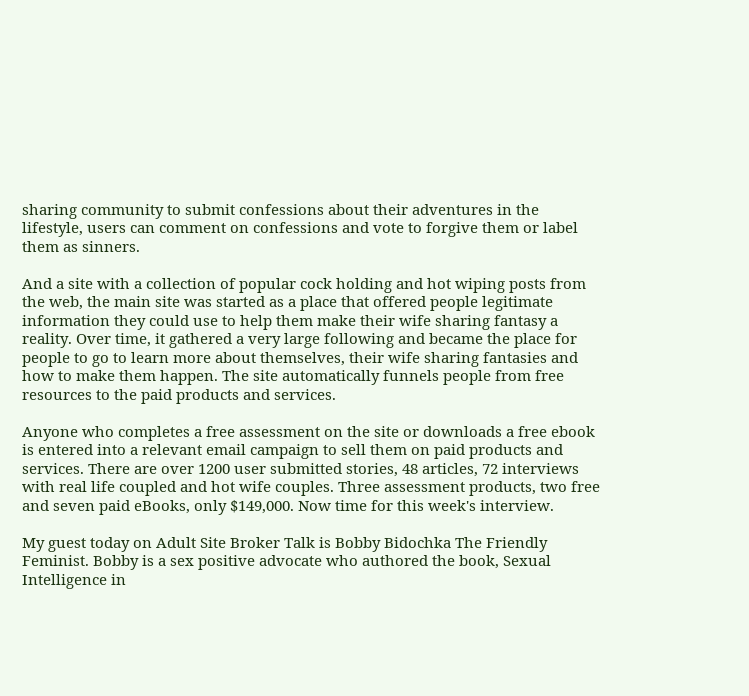sharing community to submit confessions about their adventures in the lifestyle, users can comment on confessions and vote to forgive them or label them as sinners.

And a site with a collection of popular cock holding and hot wiping posts from the web, the main site was started as a place that offered people legitimate information they could use to help them make their wife sharing fantasy a reality. Over time, it gathered a very large following and became the place for people to go to learn more about themselves, their wife sharing fantasies and how to make them happen. The site automatically funnels people from free resources to the paid products and services.

Anyone who completes a free assessment on the site or downloads a free ebook is entered into a relevant email campaign to sell them on paid products and services. There are over 1200 user submitted stories, 48 articles, 72 interviews with real life coupled and hot wife couples. Three assessment products, two free and seven paid eBooks, only $149,000. Now time for this week's interview.

My guest today on Adult Site Broker Talk is Bobby Bidochka The Friendly Feminist. Bobby is a sex positive advocate who authored the book, Sexual Intelligence in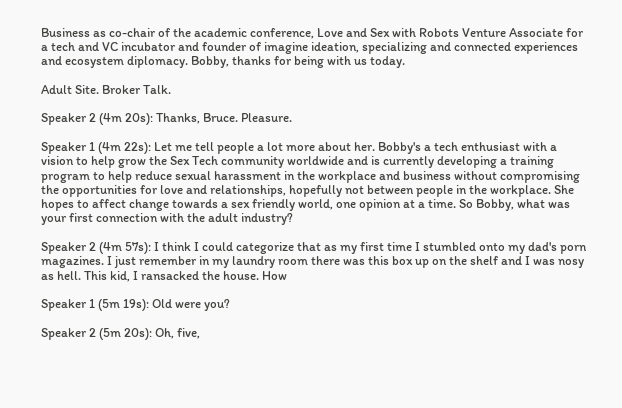Business as co-chair of the academic conference, Love and Sex with Robots Venture Associate for a tech and VC incubator and founder of imagine ideation, specializing and connected experiences and ecosystem diplomacy. Bobby, thanks for being with us today.

Adult Site. Broker Talk.

Speaker 2 (4m 20s): Thanks, Bruce. Pleasure.

Speaker 1 (4m 22s): Let me tell people a lot more about her. Bobby's a tech enthusiast with a vision to help grow the Sex Tech community worldwide and is currently developing a training program to help reduce sexual harassment in the workplace and business without compromising the opportunities for love and relationships, hopefully not between people in the workplace. She hopes to affect change towards a sex friendly world, one opinion at a time. So Bobby, what was your first connection with the adult industry?

Speaker 2 (4m 57s): I think I could categorize that as my first time I stumbled onto my dad's porn magazines. I just remember in my laundry room there was this box up on the shelf and I was nosy as hell. This kid, I ransacked the house. How

Speaker 1 (5m 19s): Old were you?

Speaker 2 (5m 20s): Oh, five,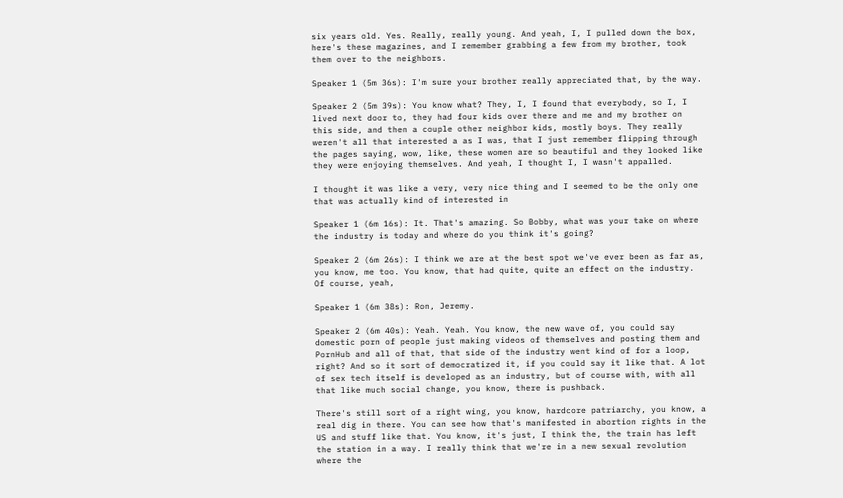six years old. Yes. Really, really young. And yeah, I, I pulled down the box, here's these magazines, and I remember grabbing a few from my brother, took them over to the neighbors.

Speaker 1 (5m 36s): I'm sure your brother really appreciated that, by the way.

Speaker 2 (5m 39s): You know what? They, I, I found that everybody, so I, I lived next door to, they had four kids over there and me and my brother on this side, and then a couple other neighbor kids, mostly boys. They really weren't all that interested a as I was, that I just remember flipping through the pages saying, wow, like, these women are so beautiful and they looked like they were enjoying themselves. And yeah, I thought I, I wasn't appalled.

I thought it was like a very, very nice thing and I seemed to be the only one that was actually kind of interested in

Speaker 1 (6m 16s): It. That's amazing. So Bobby, what was your take on where the industry is today and where do you think it's going?

Speaker 2 (6m 26s): I think we are at the best spot we've ever been as far as, you know, me too. You know, that had quite, quite an effect on the industry. Of course, yeah,

Speaker 1 (6m 38s): Ron, Jeremy.

Speaker 2 (6m 40s): Yeah. Yeah. You know, the new wave of, you could say domestic porn of people just making videos of themselves and posting them and PornHub and all of that, that side of the industry went kind of for a loop, right? And so it sort of democratized it, if you could say it like that. A lot of sex tech itself is developed as an industry, but of course with, with all that like much social change, you know, there is pushback.

There's still sort of a right wing, you know, hardcore patriarchy, you know, a real dig in there. You can see how that's manifested in abortion rights in the US and stuff like that. You know, it's just, I think the, the train has left the station in a way. I really think that we're in a new sexual revolution where the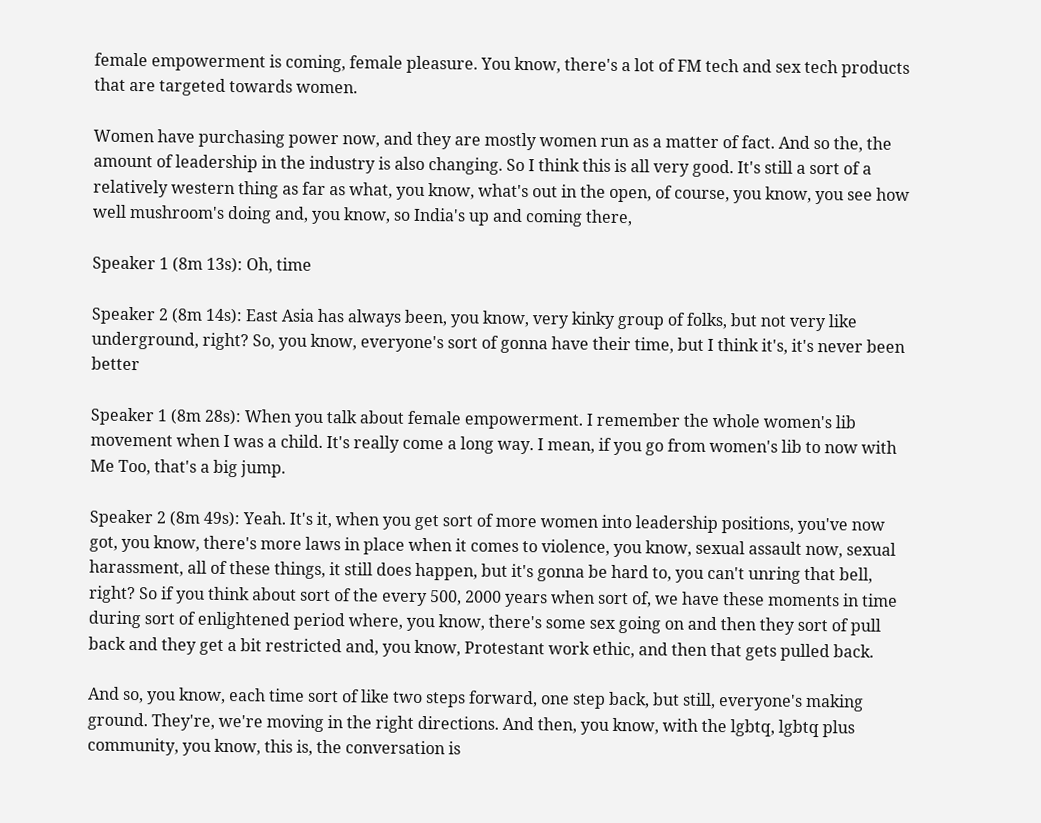female empowerment is coming, female pleasure. You know, there's a lot of FM tech and sex tech products that are targeted towards women.

Women have purchasing power now, and they are mostly women run as a matter of fact. And so the, the amount of leadership in the industry is also changing. So I think this is all very good. It's still a sort of a relatively western thing as far as what, you know, what's out in the open, of course, you know, you see how well mushroom's doing and, you know, so India's up and coming there,

Speaker 1 (8m 13s): Oh, time

Speaker 2 (8m 14s): East Asia has always been, you know, very kinky group of folks, but not very like underground, right? So, you know, everyone's sort of gonna have their time, but I think it's, it's never been better

Speaker 1 (8m 28s): When you talk about female empowerment. I remember the whole women's lib movement when I was a child. It's really come a long way. I mean, if you go from women's lib to now with Me Too, that's a big jump.

Speaker 2 (8m 49s): Yeah. It's it, when you get sort of more women into leadership positions, you've now got, you know, there's more laws in place when it comes to violence, you know, sexual assault now, sexual harassment, all of these things, it still does happen, but it's gonna be hard to, you can't unring that bell, right? So if you think about sort of the every 500, 2000 years when sort of, we have these moments in time during sort of enlightened period where, you know, there's some sex going on and then they sort of pull back and they get a bit restricted and, you know, Protestant work ethic, and then that gets pulled back.

And so, you know, each time sort of like two steps forward, one step back, but still, everyone's making ground. They're, we're moving in the right directions. And then, you know, with the lgbtq, lgbtq plus community, you know, this is, the conversation is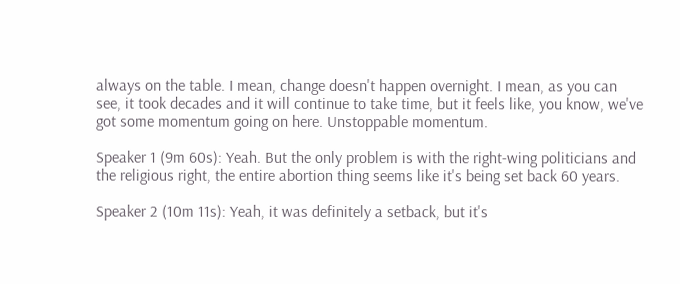always on the table. I mean, change doesn't happen overnight. I mean, as you can see, it took decades and it will continue to take time, but it feels like, you know, we've got some momentum going on here. Unstoppable momentum.

Speaker 1 (9m 60s): Yeah. But the only problem is with the right-wing politicians and the religious right, the entire abortion thing seems like it's being set back 60 years.

Speaker 2 (10m 11s): Yeah, it was definitely a setback, but it's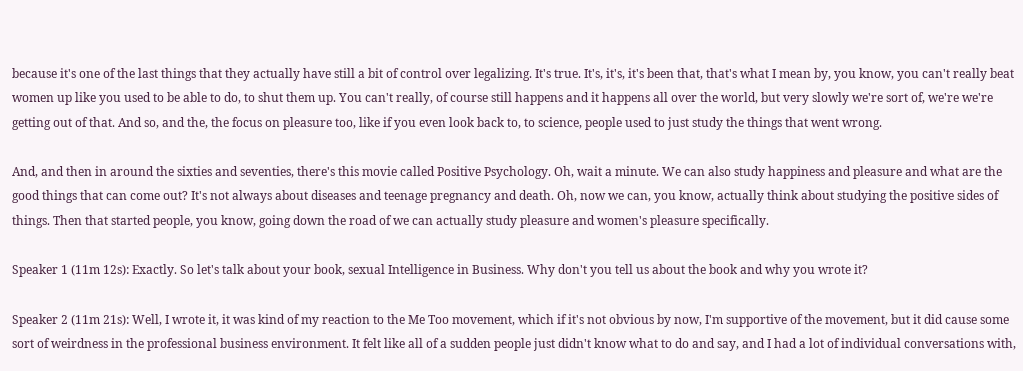because it's one of the last things that they actually have still a bit of control over legalizing. It's true. It's, it's, it's been that, that's what I mean by, you know, you can't really beat women up like you used to be able to do, to shut them up. You can't really, of course still happens and it happens all over the world, but very slowly we're sort of, we're we're getting out of that. And so, and the, the focus on pleasure too, like if you even look back to, to science, people used to just study the things that went wrong.

And, and then in around the sixties and seventies, there's this movie called Positive Psychology. Oh, wait a minute. We can also study happiness and pleasure and what are the good things that can come out? It's not always about diseases and teenage pregnancy and death. Oh, now we can, you know, actually think about studying the positive sides of things. Then that started people, you know, going down the road of we can actually study pleasure and women's pleasure specifically.

Speaker 1 (11m 12s): Exactly. So let's talk about your book, sexual Intelligence in Business. Why don't you tell us about the book and why you wrote it?

Speaker 2 (11m 21s): Well, I wrote it, it was kind of my reaction to the Me Too movement, which if it's not obvious by now, I'm supportive of the movement, but it did cause some sort of weirdness in the professional business environment. It felt like all of a sudden people just didn't know what to do and say, and I had a lot of individual conversations with,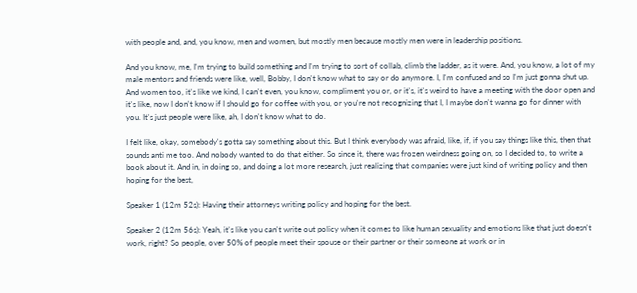with people and, and, you know, men and women, but mostly men because mostly men were in leadership positions.

And you know, me, I'm trying to build something and I'm trying to sort of collab, climb the ladder, as it were. And, you know, a lot of my male mentors and friends were like, well, Bobby, I don't know what to say or do anymore. I, I'm confused and so I'm just gonna shut up. And women too, it's like we kind, I can't even, you know, compliment you or, or it's, it's weird to have a meeting with the door open and it's like, now I don't know if I should go for coffee with you, or you're not recognizing that I, I maybe don't wanna go for dinner with you. It's just people were like, ah, I don't know what to do.

I felt like, okay, somebody's gotta say something about this. But I think everybody was afraid, like, if, if you say things like this, then that sounds anti me too. And nobody wanted to do that either. So since it, there was frozen weirdness going on, so I decided to, to write a book about it. And in, in doing so, and doing a lot more research, just realizing that companies were just kind of writing policy and then hoping for the best,

Speaker 1 (12m 52s): Having their attorneys writing policy and hoping for the best.

Speaker 2 (12m 56s): Yeah, it's like you can't write out policy when it comes to like human sexuality and emotions like that just doesn't work, right? So people, over 50% of people meet their spouse or their partner or their someone at work or in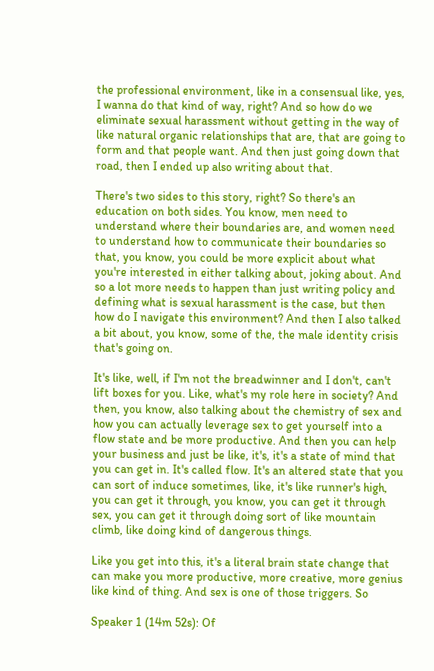the professional environment, like in a consensual like, yes, I wanna do that kind of way, right? And so how do we eliminate sexual harassment without getting in the way of like natural organic relationships that are, that are going to form and that people want. And then just going down that road, then I ended up also writing about that.

There's two sides to this story, right? So there's an education on both sides. You know, men need to understand where their boundaries are, and women need to understand how to communicate their boundaries so that, you know, you could be more explicit about what you're interested in either talking about, joking about. And so a lot more needs to happen than just writing policy and defining what is sexual harassment is the case, but then how do I navigate this environment? And then I also talked a bit about, you know, some of the, the male identity crisis that's going on.

It's like, well, if I'm not the breadwinner and I don't, can't lift boxes for you. Like, what's my role here in society? And then, you know, also talking about the chemistry of sex and how you can actually leverage sex to get yourself into a flow state and be more productive. And then you can help your business and just be like, it's, it's a state of mind that you can get in. It's called flow. It's an altered state that you can sort of induce sometimes, like, it's like runner's high, you can get it through, you know, you can get it through sex, you can get it through doing sort of like mountain climb, like doing kind of dangerous things.

Like you get into this, it's a literal brain state change that can make you more productive, more creative, more genius like kind of thing. And sex is one of those triggers. So

Speaker 1 (14m 52s): Of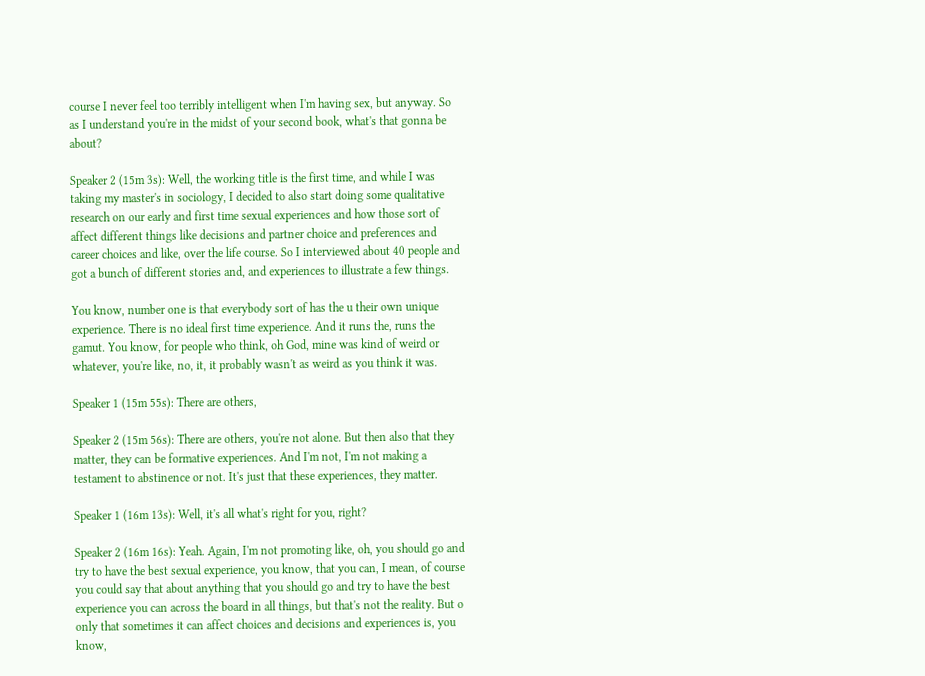course I never feel too terribly intelligent when I'm having sex, but anyway. So as I understand you're in the midst of your second book, what's that gonna be about?

Speaker 2 (15m 3s): Well, the working title is the first time, and while I was taking my master's in sociology, I decided to also start doing some qualitative research on our early and first time sexual experiences and how those sort of affect different things like decisions and partner choice and preferences and career choices and like, over the life course. So I interviewed about 40 people and got a bunch of different stories and, and experiences to illustrate a few things.

You know, number one is that everybody sort of has the u their own unique experience. There is no ideal first time experience. And it runs the, runs the gamut. You know, for people who think, oh God, mine was kind of weird or whatever, you're like, no, it, it probably wasn't as weird as you think it was.

Speaker 1 (15m 55s): There are others,

Speaker 2 (15m 56s): There are others, you're not alone. But then also that they matter, they can be formative experiences. And I'm not, I'm not making a testament to abstinence or not. It's just that these experiences, they matter.

Speaker 1 (16m 13s): Well, it's all what's right for you, right?

Speaker 2 (16m 16s): Yeah. Again, I'm not promoting like, oh, you should go and try to have the best sexual experience, you know, that you can, I mean, of course you could say that about anything that you should go and try to have the best experience you can across the board in all things, but that's not the reality. But o only that sometimes it can affect choices and decisions and experiences is, you know,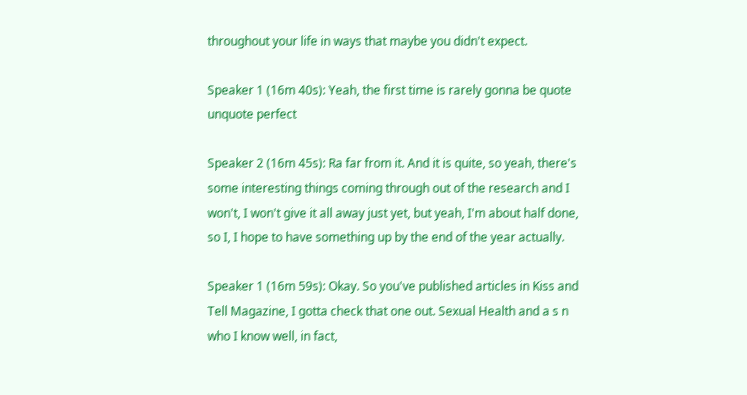throughout your life in ways that maybe you didn't expect.

Speaker 1 (16m 40s): Yeah, the first time is rarely gonna be quote unquote perfect

Speaker 2 (16m 45s): Ra far from it. And it is quite, so yeah, there's some interesting things coming through out of the research and I won't, I won't give it all away just yet, but yeah, I'm about half done, so I, I hope to have something up by the end of the year actually.

Speaker 1 (16m 59s): Okay. So you've published articles in Kiss and Tell Magazine, I gotta check that one out. Sexual Health and a s n who I know well, in fact,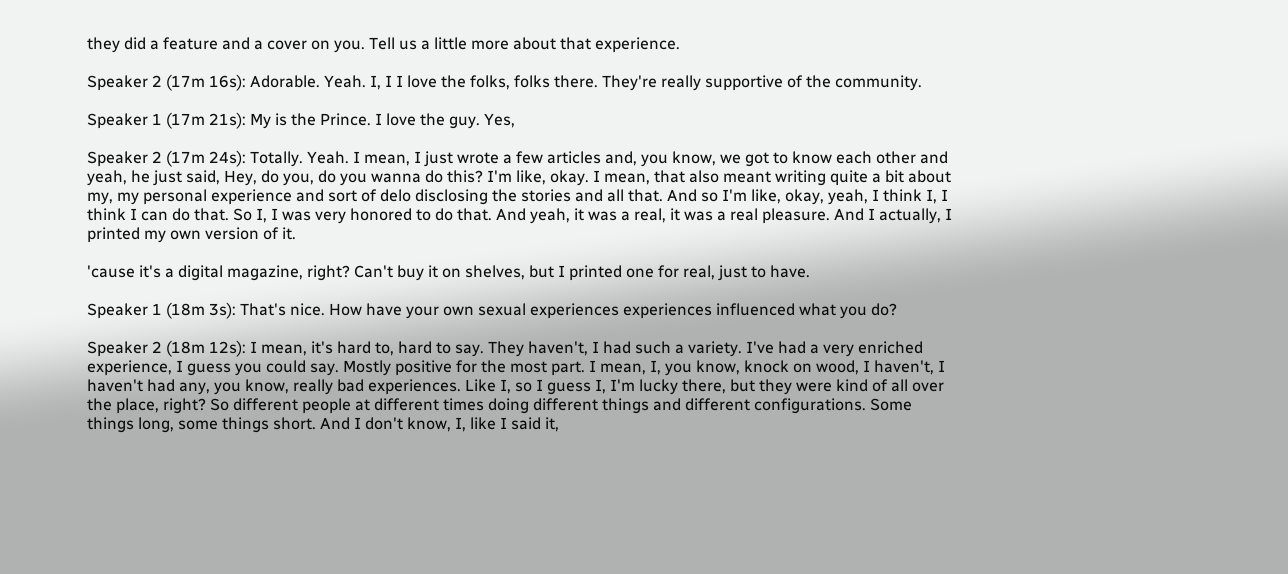they did a feature and a cover on you. Tell us a little more about that experience.

Speaker 2 (17m 16s): Adorable. Yeah. I, I I love the folks, folks there. They're really supportive of the community.

Speaker 1 (17m 21s): My is the Prince. I love the guy. Yes,

Speaker 2 (17m 24s): Totally. Yeah. I mean, I just wrote a few articles and, you know, we got to know each other and yeah, he just said, Hey, do you, do you wanna do this? I'm like, okay. I mean, that also meant writing quite a bit about my, my personal experience and sort of delo disclosing the stories and all that. And so I'm like, okay, yeah, I think I, I think I can do that. So I, I was very honored to do that. And yeah, it was a real, it was a real pleasure. And I actually, I printed my own version of it.

'cause it's a digital magazine, right? Can't buy it on shelves, but I printed one for real, just to have.

Speaker 1 (18m 3s): That's nice. How have your own sexual experiences experiences influenced what you do?

Speaker 2 (18m 12s): I mean, it's hard to, hard to say. They haven't, I had such a variety. I've had a very enriched experience, I guess you could say. Mostly positive for the most part. I mean, I, you know, knock on wood, I haven't, I haven't had any, you know, really bad experiences. Like I, so I guess I, I'm lucky there, but they were kind of all over the place, right? So different people at different times doing different things and different configurations. Some things long, some things short. And I don't know, I, like I said it,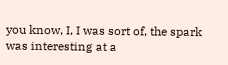you know, I, I was sort of, the spark was interesting at a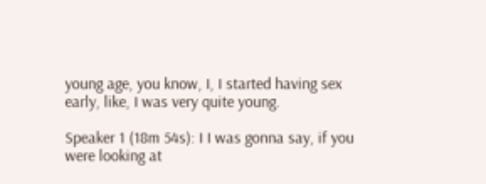young age, you know, I, I started having sex early, like, I was very quite young.

Speaker 1 (18m 54s): I I was gonna say, if you were looking at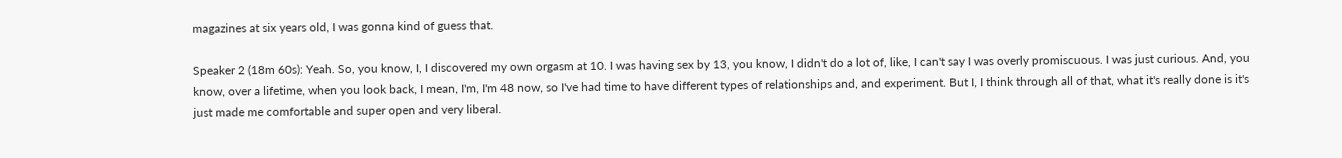magazines at six years old, I was gonna kind of guess that.

Speaker 2 (18m 60s): Yeah. So, you know, I, I discovered my own orgasm at 10. I was having sex by 13, you know, I didn't do a lot of, like, I can't say I was overly promiscuous. I was just curious. And, you know, over a lifetime, when you look back, I mean, I'm, I'm 48 now, so I've had time to have different types of relationships and, and experiment. But I, I think through all of that, what it's really done is it's just made me comfortable and super open and very liberal.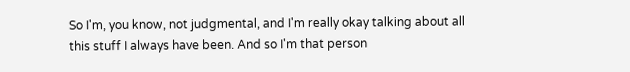So I'm, you know, not judgmental, and I'm really okay talking about all this stuff I always have been. And so I'm that person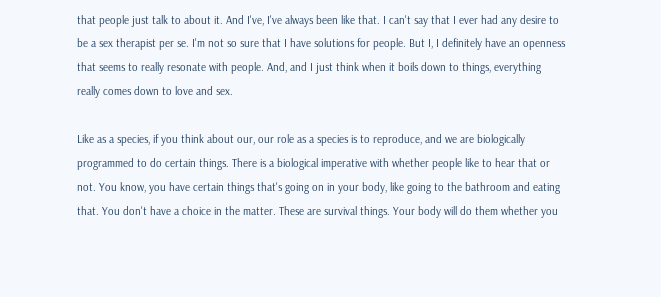that people just talk to about it. And I've, I've always been like that. I can't say that I ever had any desire to be a sex therapist per se. I'm not so sure that I have solutions for people. But I, I definitely have an openness that seems to really resonate with people. And, and I just think when it boils down to things, everything really comes down to love and sex.

Like as a species, if you think about our, our role as a species is to reproduce, and we are biologically programmed to do certain things. There is a biological imperative with whether people like to hear that or not. You know, you have certain things that's going on in your body, like going to the bathroom and eating that. You don't have a choice in the matter. These are survival things. Your body will do them whether you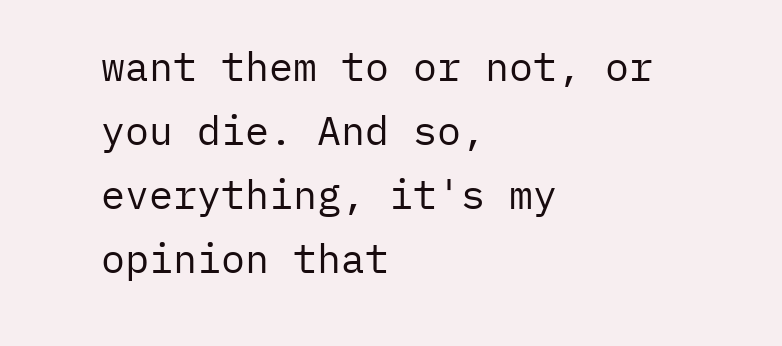want them to or not, or you die. And so, everything, it's my opinion that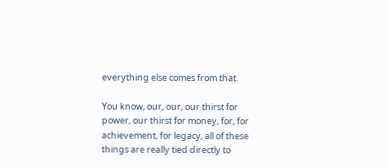everything else comes from that.

You know, our, our, our thirst for power, our thirst for money, for, for achievement, for legacy, all of these things are really tied directly to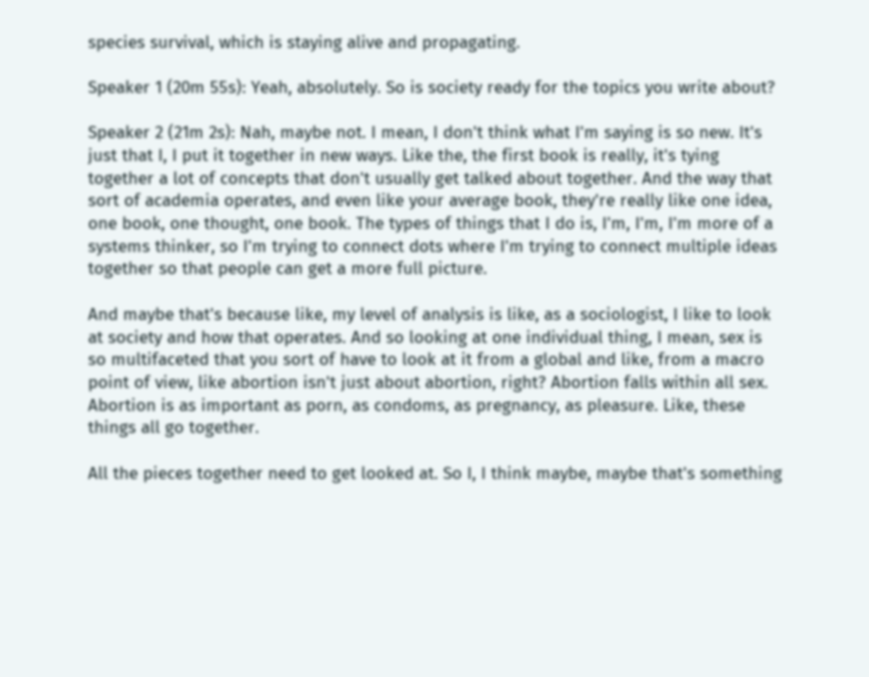species survival, which is staying alive and propagating.

Speaker 1 (20m 55s): Yeah, absolutely. So is society ready for the topics you write about?

Speaker 2 (21m 2s): Nah, maybe not. I mean, I don't think what I'm saying is so new. It's just that I, I put it together in new ways. Like the, the first book is really, it's tying together a lot of concepts that don't usually get talked about together. And the way that sort of academia operates, and even like your average book, they're really like one idea, one book, one thought, one book. The types of things that I do is, I'm, I'm, I'm more of a systems thinker, so I'm trying to connect dots where I'm trying to connect multiple ideas together so that people can get a more full picture.

And maybe that's because like, my level of analysis is like, as a sociologist, I like to look at society and how that operates. And so looking at one individual thing, I mean, sex is so multifaceted that you sort of have to look at it from a global and like, from a macro point of view, like abortion isn't just about abortion, right? Abortion falls within all sex. Abortion is as important as porn, as condoms, as pregnancy, as pleasure. Like, these things all go together.

All the pieces together need to get looked at. So I, I think maybe, maybe that's something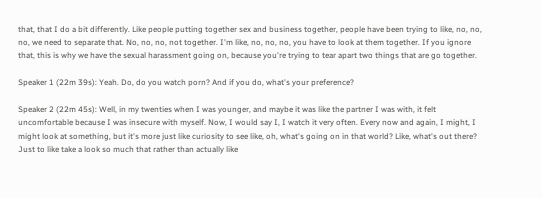that, that I do a bit differently. Like people putting together sex and business together, people have been trying to like, no, no, no, we need to separate that. No, no, no, not together. I'm like, no, no, no, you have to look at them together. If you ignore that, this is why we have the sexual harassment going on, because you're trying to tear apart two things that are go together.

Speaker 1 (22m 39s): Yeah. Do, do you watch porn? And if you do, what's your preference?

Speaker 2 (22m 45s): Well, in my twenties when I was younger, and maybe it was like the partner I was with, it felt uncomfortable because I was insecure with myself. Now, I would say I, I watch it very often. Every now and again, I might, I might look at something, but it's more just like curiosity to see like, oh, what's going on in that world? Like, what's out there? Just to like take a look so much that rather than actually like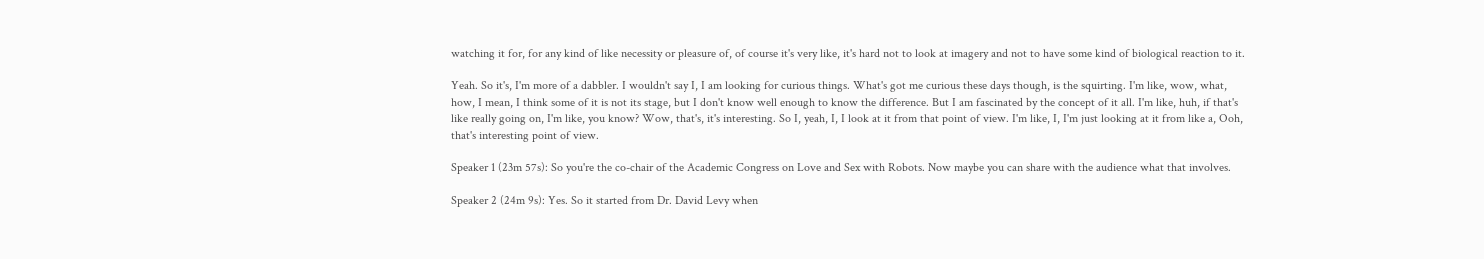watching it for, for any kind of like necessity or pleasure of, of course it's very like, it's hard not to look at imagery and not to have some kind of biological reaction to it.

Yeah. So it's, I'm more of a dabbler. I wouldn't say I, I am looking for curious things. What's got me curious these days though, is the squirting. I'm like, wow, what, how, I mean, I think some of it is not its stage, but I don't know well enough to know the difference. But I am fascinated by the concept of it all. I'm like, huh, if that's like really going on, I'm like, you know? Wow, that's, it's interesting. So I, yeah, I, I look at it from that point of view. I'm like, I, I'm just looking at it from like a, Ooh, that's interesting point of view.

Speaker 1 (23m 57s): So you're the co-chair of the Academic Congress on Love and Sex with Robots. Now maybe you can share with the audience what that involves.

Speaker 2 (24m 9s): Yes. So it started from Dr. David Levy when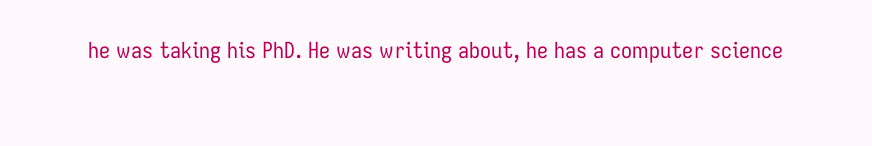he was taking his PhD. He was writing about, he has a computer science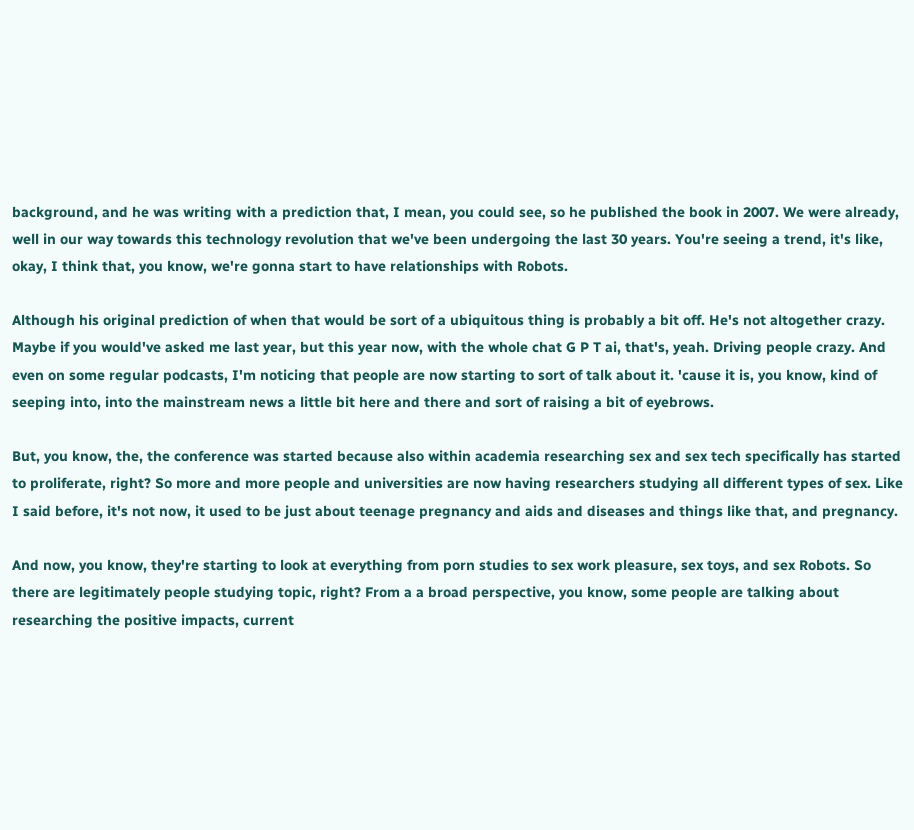background, and he was writing with a prediction that, I mean, you could see, so he published the book in 2007. We were already, well in our way towards this technology revolution that we've been undergoing the last 30 years. You're seeing a trend, it's like, okay, I think that, you know, we're gonna start to have relationships with Robots.

Although his original prediction of when that would be sort of a ubiquitous thing is probably a bit off. He's not altogether crazy. Maybe if you would've asked me last year, but this year now, with the whole chat G P T ai, that's, yeah. Driving people crazy. And even on some regular podcasts, I'm noticing that people are now starting to sort of talk about it. 'cause it is, you know, kind of seeping into, into the mainstream news a little bit here and there and sort of raising a bit of eyebrows.

But, you know, the, the conference was started because also within academia researching sex and sex tech specifically has started to proliferate, right? So more and more people and universities are now having researchers studying all different types of sex. Like I said before, it's not now, it used to be just about teenage pregnancy and aids and diseases and things like that, and pregnancy.

And now, you know, they're starting to look at everything from porn studies to sex work pleasure, sex toys, and sex Robots. So there are legitimately people studying topic, right? From a a broad perspective, you know, some people are talking about researching the positive impacts, current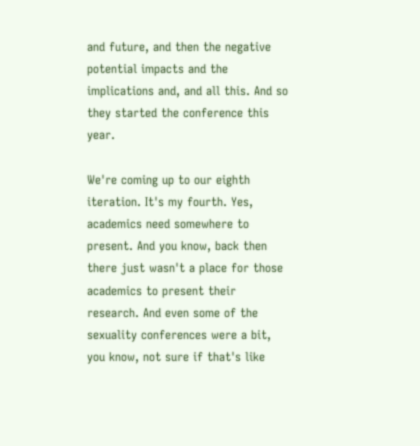and future, and then the negative potential impacts and the implications and, and all this. And so they started the conference this year.

We're coming up to our eighth iteration. It's my fourth. Yes, academics need somewhere to present. And you know, back then there just wasn't a place for those academics to present their research. And even some of the sexuality conferences were a bit, you know, not sure if that's like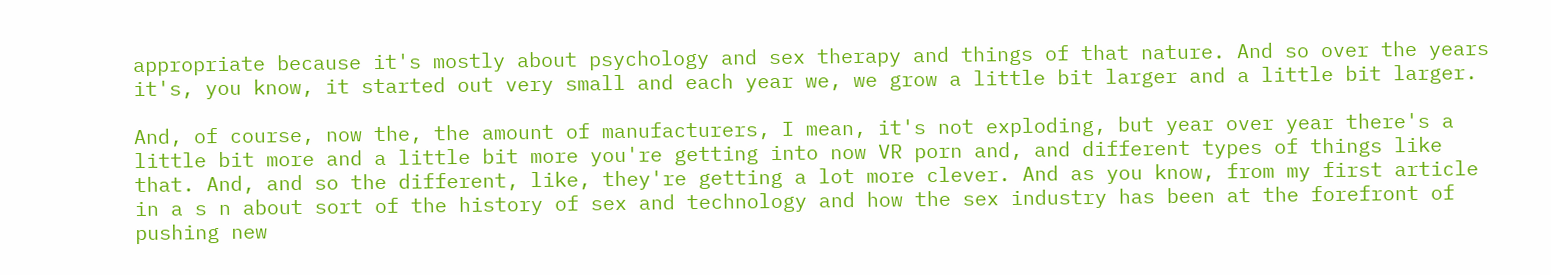appropriate because it's mostly about psychology and sex therapy and things of that nature. And so over the years it's, you know, it started out very small and each year we, we grow a little bit larger and a little bit larger.

And, of course, now the, the amount of manufacturers, I mean, it's not exploding, but year over year there's a little bit more and a little bit more you're getting into now VR porn and, and different types of things like that. And, and so the different, like, they're getting a lot more clever. And as you know, from my first article in a s n about sort of the history of sex and technology and how the sex industry has been at the forefront of pushing new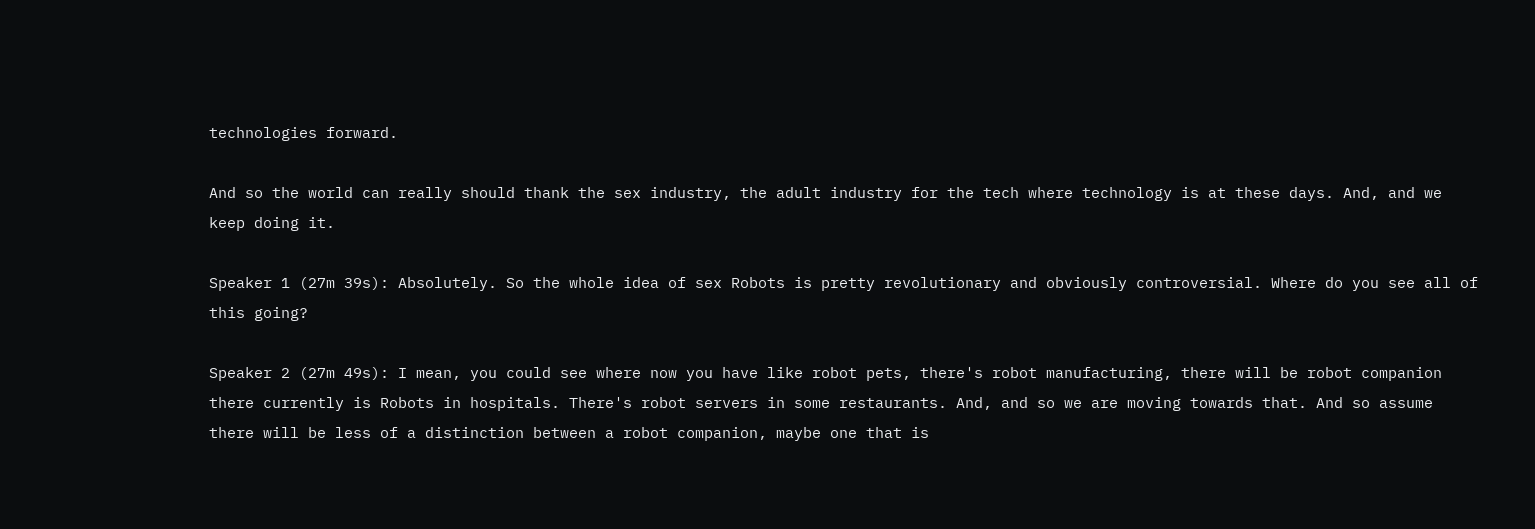technologies forward.

And so the world can really should thank the sex industry, the adult industry for the tech where technology is at these days. And, and we keep doing it.

Speaker 1 (27m 39s): Absolutely. So the whole idea of sex Robots is pretty revolutionary and obviously controversial. Where do you see all of this going?

Speaker 2 (27m 49s): I mean, you could see where now you have like robot pets, there's robot manufacturing, there will be robot companion there currently is Robots in hospitals. There's robot servers in some restaurants. And, and so we are moving towards that. And so assume there will be less of a distinction between a robot companion, maybe one that is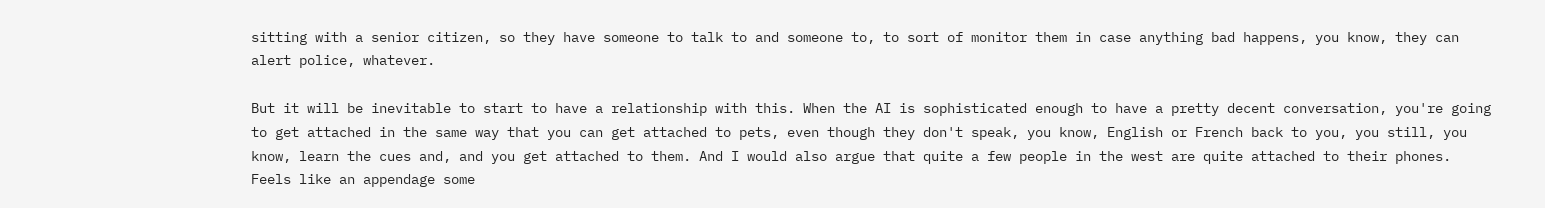sitting with a senior citizen, so they have someone to talk to and someone to, to sort of monitor them in case anything bad happens, you know, they can alert police, whatever.

But it will be inevitable to start to have a relationship with this. When the AI is sophisticated enough to have a pretty decent conversation, you're going to get attached in the same way that you can get attached to pets, even though they don't speak, you know, English or French back to you, you still, you know, learn the cues and, and you get attached to them. And I would also argue that quite a few people in the west are quite attached to their phones. Feels like an appendage some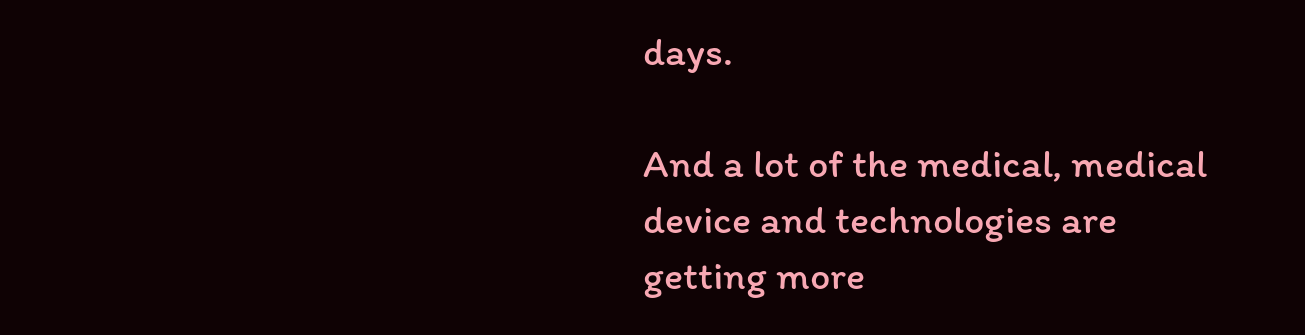days.

And a lot of the medical, medical device and technologies are getting more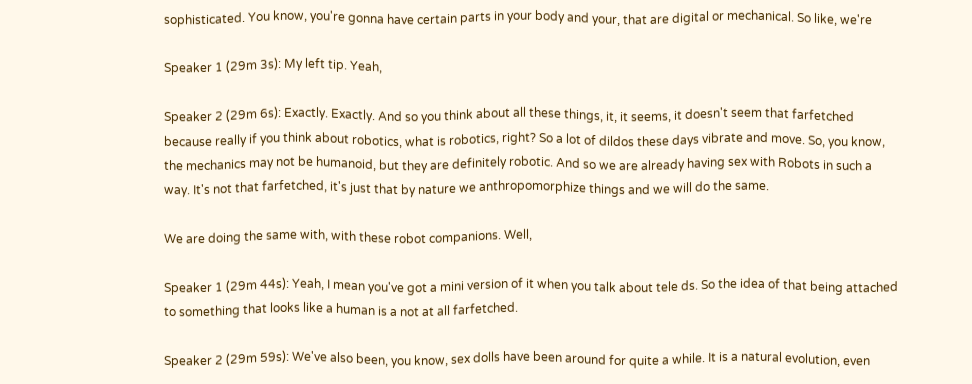sophisticated. You know, you're gonna have certain parts in your body and your, that are digital or mechanical. So like, we're

Speaker 1 (29m 3s): My left tip. Yeah,

Speaker 2 (29m 6s): Exactly. Exactly. And so you think about all these things, it, it seems, it doesn't seem that farfetched because really if you think about robotics, what is robotics, right? So a lot of dildos these days vibrate and move. So, you know, the mechanics may not be humanoid, but they are definitely robotic. And so we are already having sex with Robots in such a way. It's not that farfetched, it's just that by nature we anthropomorphize things and we will do the same.

We are doing the same with, with these robot companions. Well,

Speaker 1 (29m 44s): Yeah, I mean you've got a mini version of it when you talk about tele ds. So the idea of that being attached to something that looks like a human is a not at all farfetched.

Speaker 2 (29m 59s): We've also been, you know, sex dolls have been around for quite a while. It is a natural evolution, even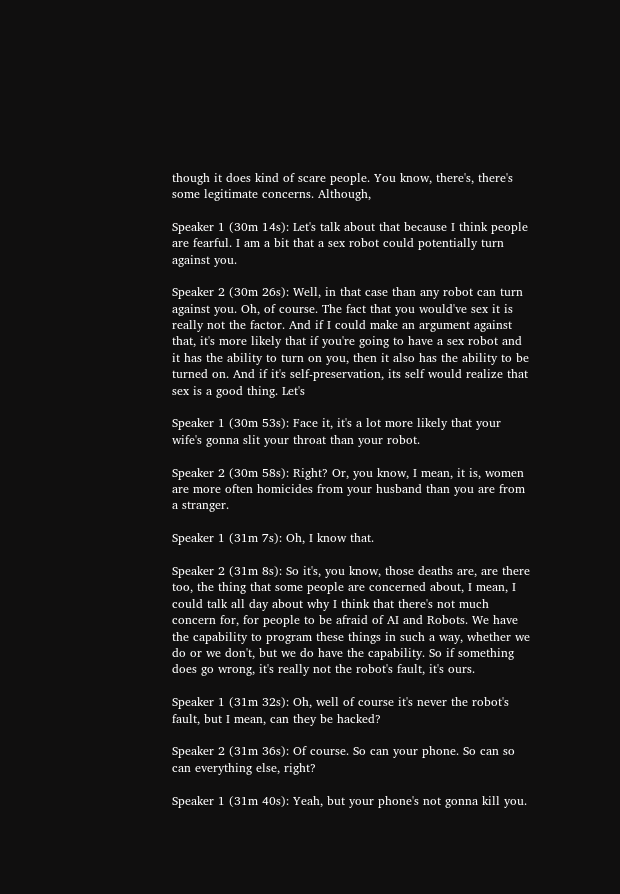though it does kind of scare people. You know, there's, there's some legitimate concerns. Although,

Speaker 1 (30m 14s): Let's talk about that because I think people are fearful. I am a bit that a sex robot could potentially turn against you.

Speaker 2 (30m 26s): Well, in that case than any robot can turn against you. Oh, of course. The fact that you would've sex it is really not the factor. And if I could make an argument against that, it's more likely that if you're going to have a sex robot and it has the ability to turn on you, then it also has the ability to be turned on. And if it's self-preservation, its self would realize that sex is a good thing. Let's

Speaker 1 (30m 53s): Face it, it's a lot more likely that your wife's gonna slit your throat than your robot.

Speaker 2 (30m 58s): Right? Or, you know, I mean, it is, women are more often homicides from your husband than you are from a stranger.

Speaker 1 (31m 7s): Oh, I know that.

Speaker 2 (31m 8s): So it's, you know, those deaths are, are there too, the thing that some people are concerned about, I mean, I could talk all day about why I think that there's not much concern for, for people to be afraid of AI and Robots. We have the capability to program these things in such a way, whether we do or we don't, but we do have the capability. So if something does go wrong, it's really not the robot's fault, it's ours.

Speaker 1 (31m 32s): Oh, well of course it's never the robot's fault, but I mean, can they be hacked?

Speaker 2 (31m 36s): Of course. So can your phone. So can so can everything else, right?

Speaker 1 (31m 40s): Yeah, but your phone's not gonna kill you.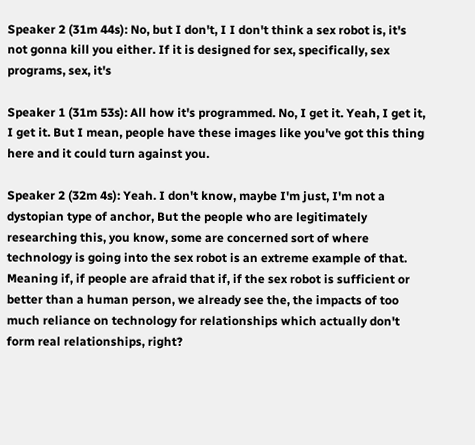Speaker 2 (31m 44s): No, but I don't, I I don't think a sex robot is, it's not gonna kill you either. If it is designed for sex, specifically, sex programs, sex, it's

Speaker 1 (31m 53s): All how it's programmed. No, I get it. Yeah, I get it, I get it. But I mean, people have these images like you've got this thing here and it could turn against you.

Speaker 2 (32m 4s): Yeah. I don't know, maybe I'm just, I'm not a dystopian type of anchor, But the people who are legitimately researching this, you know, some are concerned sort of where technology is going into the sex robot is an extreme example of that. Meaning if, if people are afraid that if, if the sex robot is sufficient or better than a human person, we already see the, the impacts of too much reliance on technology for relationships which actually don't form real relationships, right?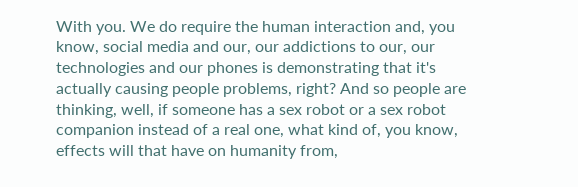With you. We do require the human interaction and, you know, social media and our, our addictions to our, our technologies and our phones is demonstrating that it's actually causing people problems, right? And so people are thinking, well, if someone has a sex robot or a sex robot companion instead of a real one, what kind of, you know, effects will that have on humanity from,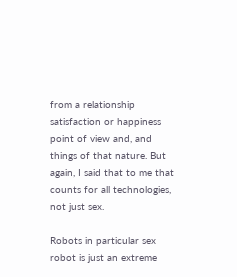from a relationship satisfaction or happiness point of view and, and things of that nature. But again, I said that to me that counts for all technologies, not just sex.

Robots in particular sex robot is just an extreme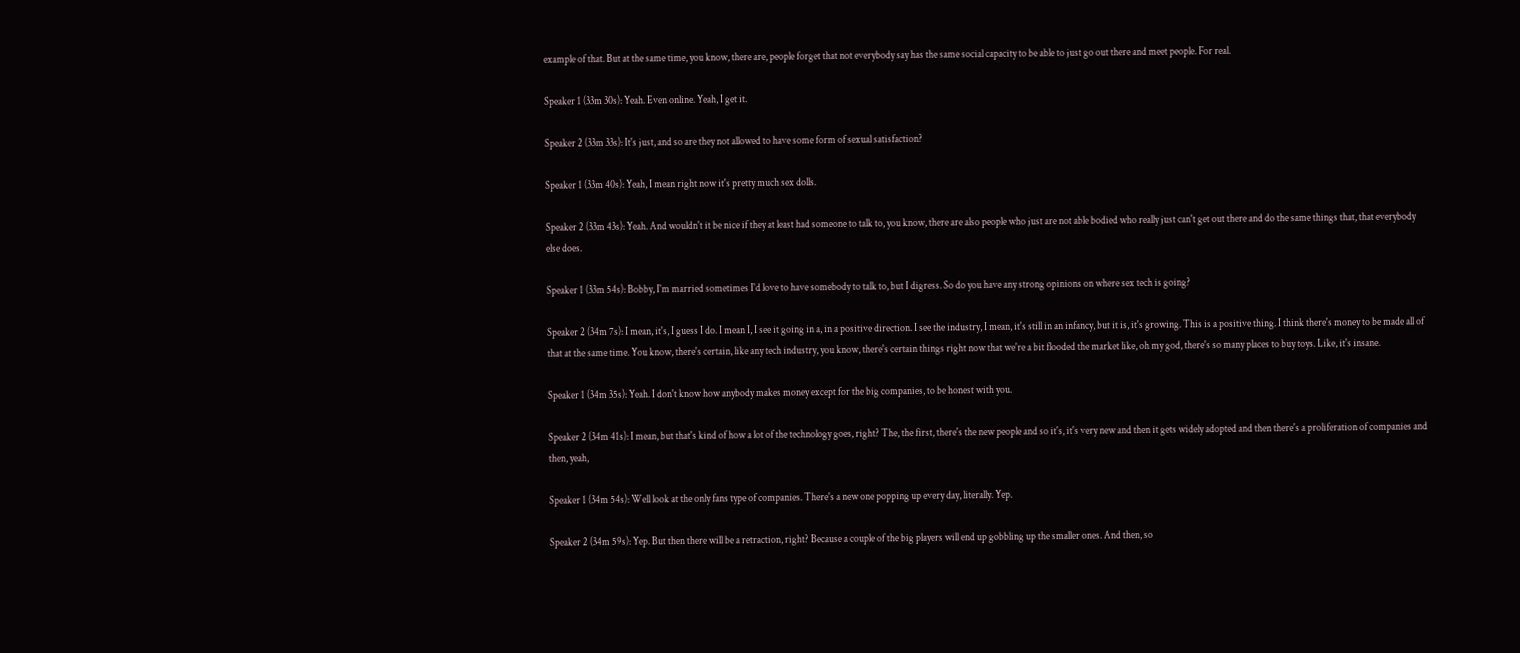example of that. But at the same time, you know, there are, people forget that not everybody say has the same social capacity to be able to just go out there and meet people. For real.

Speaker 1 (33m 30s): Yeah. Even online. Yeah, I get it.

Speaker 2 (33m 33s): It's just, and so are they not allowed to have some form of sexual satisfaction?

Speaker 1 (33m 40s): Yeah, I mean right now it's pretty much sex dolls.

Speaker 2 (33m 43s): Yeah. And wouldn't it be nice if they at least had someone to talk to, you know, there are also people who just are not able bodied who really just can't get out there and do the same things that, that everybody else does.

Speaker 1 (33m 54s): Bobby, I'm married sometimes I'd love to have somebody to talk to, but I digress. So do you have any strong opinions on where sex tech is going?

Speaker 2 (34m 7s): I mean, it's, I guess I do. I mean I, I see it going in a, in a positive direction. I see the industry, I mean, it's still in an infancy, but it is, it's growing. This is a positive thing. I think there's money to be made all of that at the same time. You know, there's certain, like any tech industry, you know, there's certain things right now that we're a bit flooded the market like, oh my god, there's so many places to buy toys. Like, it's insane.

Speaker 1 (34m 35s): Yeah. I don't know how anybody makes money except for the big companies, to be honest with you.

Speaker 2 (34m 41s): I mean, but that's kind of how a lot of the technology goes, right? The, the first, there's the new people and so it's, it's very new and then it gets widely adopted and then there's a proliferation of companies and then, yeah,

Speaker 1 (34m 54s): Well look at the only fans type of companies. There's a new one popping up every day, literally. Yep.

Speaker 2 (34m 59s): Yep. But then there will be a retraction, right? Because a couple of the big players will end up gobbling up the smaller ones. And then, so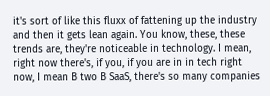it's sort of like this fluxx of fattening up the industry and then it gets lean again. You know, these, these trends are, they're noticeable in technology. I mean, right now there's, if you, if you are in in tech right now, I mean B two B SaaS, there's so many companies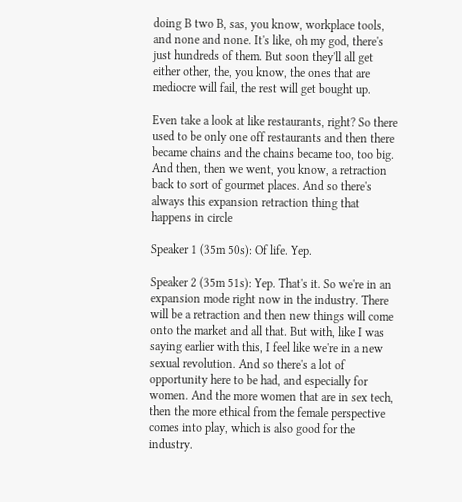doing B two B, sas, you know, workplace tools, and none and none. It's like, oh my god, there's just hundreds of them. But soon they'll all get either other, the, you know, the ones that are mediocre will fail, the rest will get bought up.

Even take a look at like restaurants, right? So there used to be only one off restaurants and then there became chains and the chains became too, too big. And then, then we went, you know, a retraction back to sort of gourmet places. And so there's always this expansion retraction thing that happens in circle

Speaker 1 (35m 50s): Of life. Yep.

Speaker 2 (35m 51s): Yep. That's it. So we're in an expansion mode right now in the industry. There will be a retraction and then new things will come onto the market and all that. But with, like I was saying earlier with this, I feel like we're in a new sexual revolution. And so there's a lot of opportunity here to be had, and especially for women. And the more women that are in sex tech, then the more ethical from the female perspective comes into play, which is also good for the industry.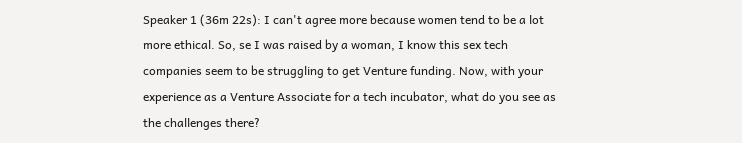Speaker 1 (36m 22s): I can't agree more because women tend to be a lot more ethical. So, se I was raised by a woman, I know this sex tech companies seem to be struggling to get Venture funding. Now, with your experience as a Venture Associate for a tech incubator, what do you see as the challenges there?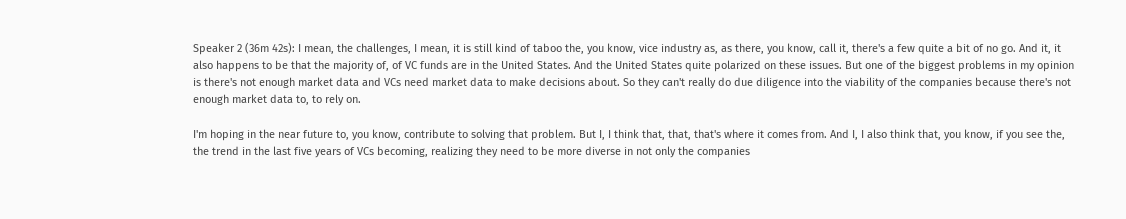Speaker 2 (36m 42s): I mean, the challenges, I mean, it is still kind of taboo the, you know, vice industry as, as there, you know, call it, there's a few quite a bit of no go. And it, it also happens to be that the majority of, of VC funds are in the United States. And the United States quite polarized on these issues. But one of the biggest problems in my opinion is there's not enough market data and VCs need market data to make decisions about. So they can't really do due diligence into the viability of the companies because there's not enough market data to, to rely on.

I'm hoping in the near future to, you know, contribute to solving that problem. But I, I think that, that, that's where it comes from. And I, I also think that, you know, if you see the, the trend in the last five years of VCs becoming, realizing they need to be more diverse in not only the companies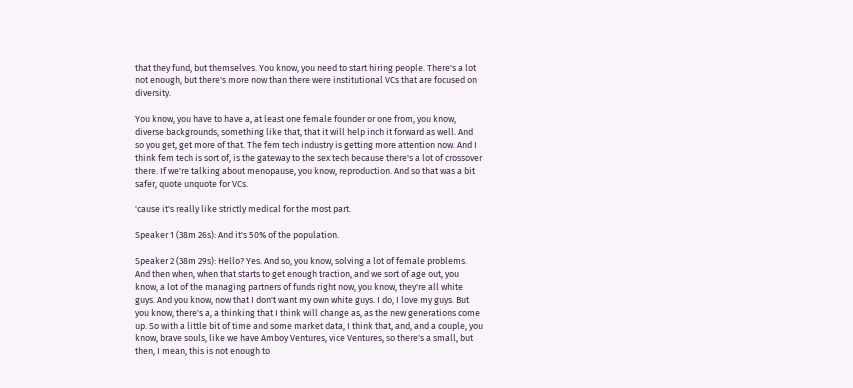that they fund, but themselves. You know, you need to start hiring people. There's a lot not enough, but there's more now than there were institutional VCs that are focused on diversity.

You know, you have to have a, at least one female founder or one from, you know, diverse backgrounds, something like that, that it will help inch it forward as well. And so you get, get more of that. The fem tech industry is getting more attention now. And I think fem tech is sort of, is the gateway to the sex tech because there's a lot of crossover there. If we're talking about menopause, you know, reproduction. And so that was a bit safer, quote unquote for VCs.

'cause it's really like strictly medical for the most part.

Speaker 1 (38m 26s): And it's 50% of the population.

Speaker 2 (38m 29s): Hello? Yes. And so, you know, solving a lot of female problems. And then when, when that starts to get enough traction, and we sort of age out, you know, a lot of the managing partners of funds right now, you know, they're all white guys. And you know, now that I don't want my own white guys. I do, I love my guys. But you know, there's a, a thinking that I think will change as, as the new generations come up. So with a little bit of time and some market data, I think that, and, and a couple, you know, brave souls, like we have Amboy Ventures, vice Ventures, so there's a small, but then, I mean, this is not enough to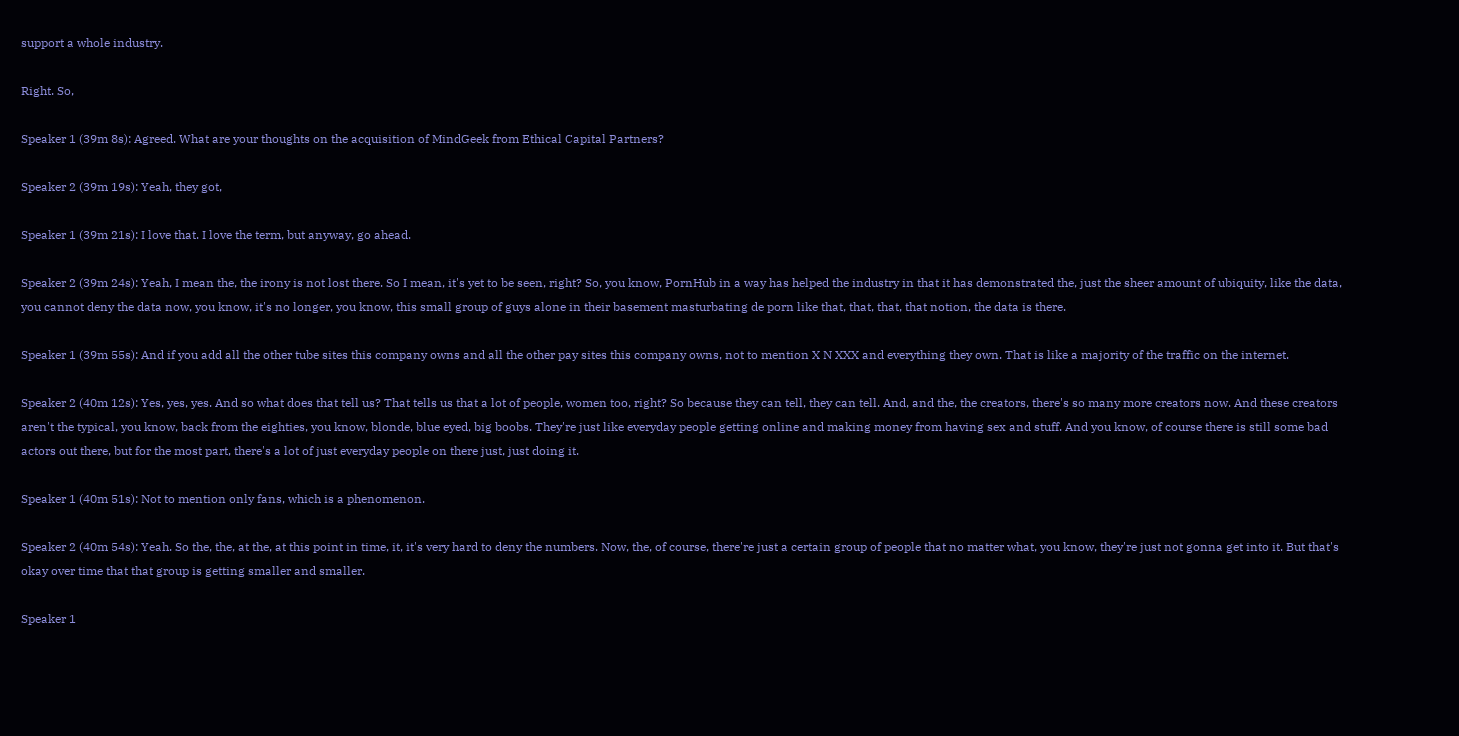support a whole industry.

Right. So,

Speaker 1 (39m 8s): Agreed. What are your thoughts on the acquisition of MindGeek from Ethical Capital Partners?

Speaker 2 (39m 19s): Yeah, they got,

Speaker 1 (39m 21s): I love that. I love the term, but anyway, go ahead.

Speaker 2 (39m 24s): Yeah, I mean the, the irony is not lost there. So I mean, it's yet to be seen, right? So, you know, PornHub in a way has helped the industry in that it has demonstrated the, just the sheer amount of ubiquity, like the data, you cannot deny the data now, you know, it's no longer, you know, this small group of guys alone in their basement masturbating de porn like that, that, that, that notion, the data is there.

Speaker 1 (39m 55s): And if you add all the other tube sites this company owns and all the other pay sites this company owns, not to mention X N XXX and everything they own. That is like a majority of the traffic on the internet.

Speaker 2 (40m 12s): Yes, yes, yes. And so what does that tell us? That tells us that a lot of people, women too, right? So because they can tell, they can tell. And, and the, the creators, there's so many more creators now. And these creators aren't the typical, you know, back from the eighties, you know, blonde, blue eyed, big boobs. They're just like everyday people getting online and making money from having sex and stuff. And you know, of course there is still some bad actors out there, but for the most part, there's a lot of just everyday people on there just, just doing it.

Speaker 1 (40m 51s): Not to mention only fans, which is a phenomenon.

Speaker 2 (40m 54s): Yeah. So the, the, at the, at this point in time, it, it's very hard to deny the numbers. Now, the, of course, there're just a certain group of people that no matter what, you know, they're just not gonna get into it. But that's okay over time that that group is getting smaller and smaller.

Speaker 1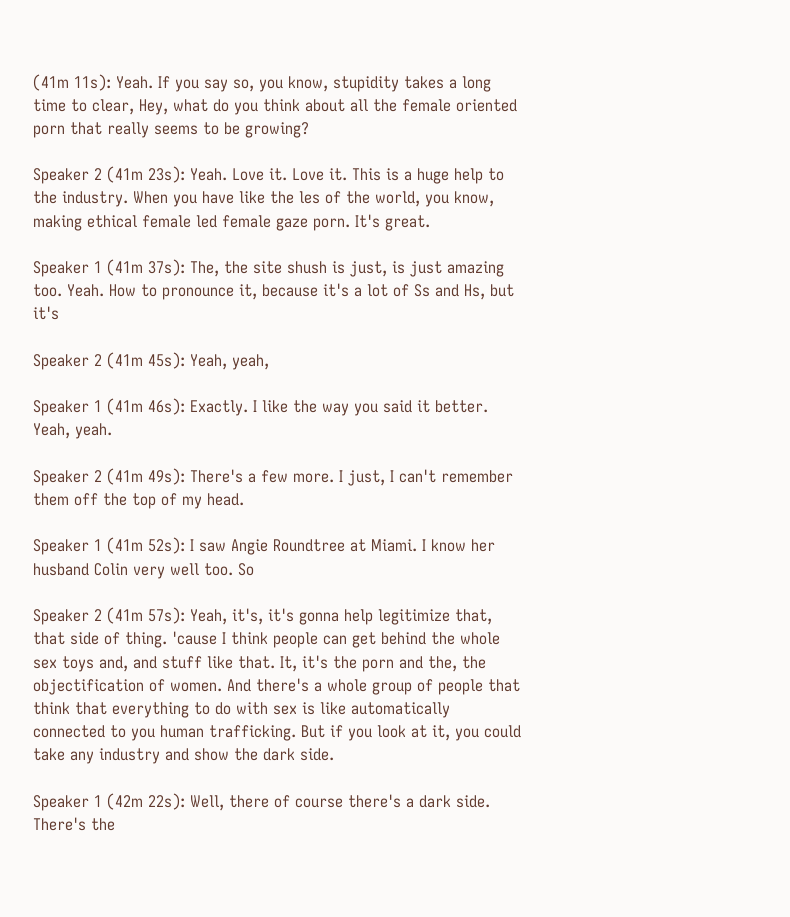(41m 11s): Yeah. If you say so, you know, stupidity takes a long time to clear, Hey, what do you think about all the female oriented porn that really seems to be growing?

Speaker 2 (41m 23s): Yeah. Love it. Love it. This is a huge help to the industry. When you have like the les of the world, you know, making ethical female led female gaze porn. It's great.

Speaker 1 (41m 37s): The, the site shush is just, is just amazing too. Yeah. How to pronounce it, because it's a lot of Ss and Hs, but it's

Speaker 2 (41m 45s): Yeah, yeah,

Speaker 1 (41m 46s): Exactly. I like the way you said it better. Yeah, yeah.

Speaker 2 (41m 49s): There's a few more. I just, I can't remember them off the top of my head.

Speaker 1 (41m 52s): I saw Angie Roundtree at Miami. I know her husband Colin very well too. So

Speaker 2 (41m 57s): Yeah, it's, it's gonna help legitimize that, that side of thing. 'cause I think people can get behind the whole sex toys and, and stuff like that. It, it's the porn and the, the objectification of women. And there's a whole group of people that think that everything to do with sex is like automatically connected to you human trafficking. But if you look at it, you could take any industry and show the dark side.

Speaker 1 (42m 22s): Well, there of course there's a dark side. There's the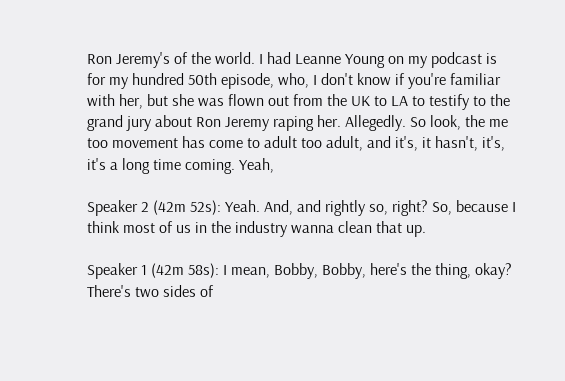Ron Jeremy's of the world. I had Leanne Young on my podcast is for my hundred 50th episode, who, I don't know if you're familiar with her, but she was flown out from the UK to LA to testify to the grand jury about Ron Jeremy raping her. Allegedly. So look, the me too movement has come to adult too adult, and it's, it hasn't, it's, it's a long time coming. Yeah,

Speaker 2 (42m 52s): Yeah. And, and rightly so, right? So, because I think most of us in the industry wanna clean that up.

Speaker 1 (42m 58s): I mean, Bobby, Bobby, here's the thing, okay? There's two sides of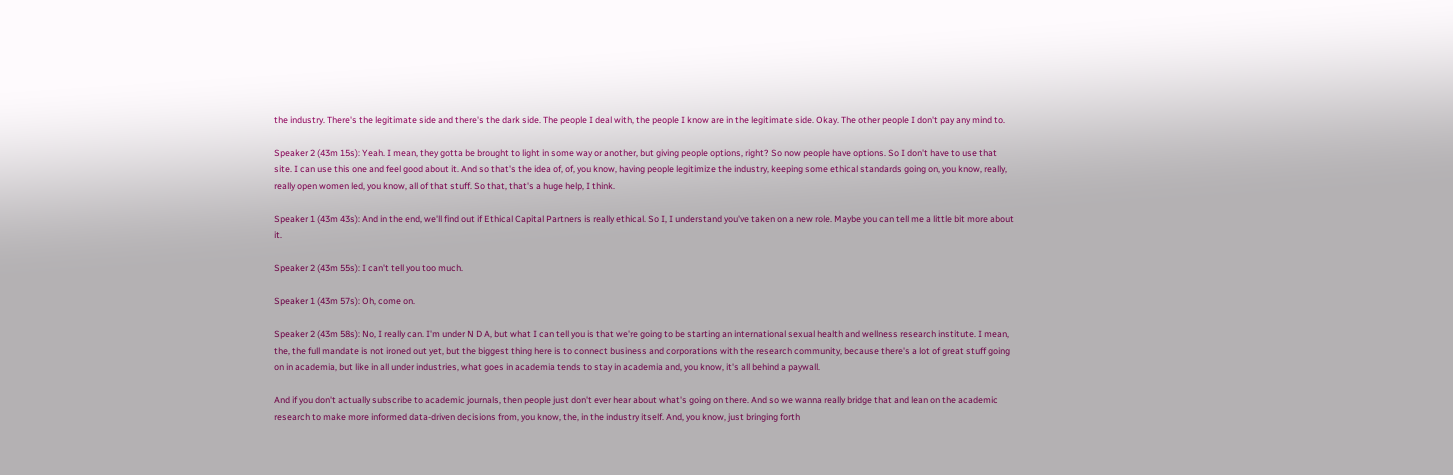the industry. There's the legitimate side and there's the dark side. The people I deal with, the people I know are in the legitimate side. Okay. The other people I don't pay any mind to.

Speaker 2 (43m 15s): Yeah. I mean, they gotta be brought to light in some way or another, but giving people options, right? So now people have options. So I don't have to use that site. I can use this one and feel good about it. And so that's the idea of, of, you know, having people legitimize the industry, keeping some ethical standards going on, you know, really, really open women led, you know, all of that stuff. So that, that's a huge help, I think.

Speaker 1 (43m 43s): And in the end, we'll find out if Ethical Capital Partners is really ethical. So I, I understand you've taken on a new role. Maybe you can tell me a little bit more about it.

Speaker 2 (43m 55s): I can't tell you too much.

Speaker 1 (43m 57s): Oh, come on.

Speaker 2 (43m 58s): No, I really can. I'm under N D A, but what I can tell you is that we're going to be starting an international sexual health and wellness research institute. I mean, the, the full mandate is not ironed out yet, but the biggest thing here is to connect business and corporations with the research community, because there's a lot of great stuff going on in academia, but like in all under industries, what goes in academia tends to stay in academia and, you know, it's all behind a paywall.

And if you don't actually subscribe to academic journals, then people just don't ever hear about what's going on there. And so we wanna really bridge that and lean on the academic research to make more informed data-driven decisions from, you know, the, in the industry itself. And, you know, just bringing forth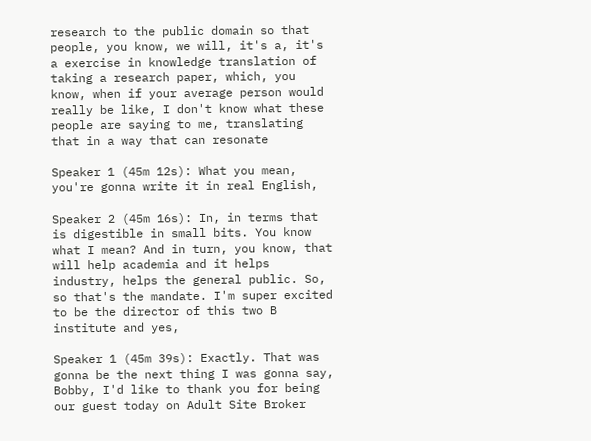research to the public domain so that people, you know, we will, it's a, it's a exercise in knowledge translation of taking a research paper, which, you know, when if your average person would really be like, I don't know what these people are saying to me, translating that in a way that can resonate

Speaker 1 (45m 12s): What you mean, you're gonna write it in real English,

Speaker 2 (45m 16s): In, in terms that is digestible in small bits. You know what I mean? And in turn, you know, that will help academia and it helps industry, helps the general public. So, so that's the mandate. I'm super excited to be the director of this two B institute and yes,

Speaker 1 (45m 39s): Exactly. That was gonna be the next thing I was gonna say, Bobby, I'd like to thank you for being our guest today on Adult Site Broker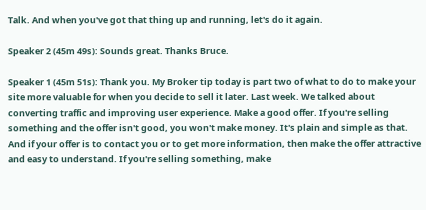Talk. And when you've got that thing up and running, let's do it again.

Speaker 2 (45m 49s): Sounds great. Thanks Bruce.

Speaker 1 (45m 51s): Thank you. My Broker tip today is part two of what to do to make your site more valuable for when you decide to sell it later. Last week. We talked about converting traffic and improving user experience. Make a good offer. If you're selling something and the offer isn't good, you won't make money. It's plain and simple as that. And if your offer is to contact you or to get more information, then make the offer attractive and easy to understand. If you're selling something, make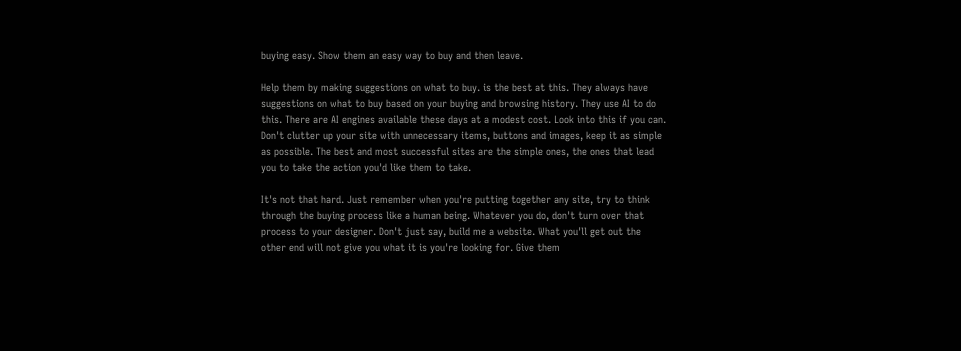buying easy. Show them an easy way to buy and then leave.

Help them by making suggestions on what to buy. is the best at this. They always have suggestions on what to buy based on your buying and browsing history. They use AI to do this. There are AI engines available these days at a modest cost. Look into this if you can. Don't clutter up your site with unnecessary items, buttons and images, keep it as simple as possible. The best and most successful sites are the simple ones, the ones that lead you to take the action you'd like them to take.

It's not that hard. Just remember when you're putting together any site, try to think through the buying process like a human being. Whatever you do, don't turn over that process to your designer. Don't just say, build me a website. What you'll get out the other end will not give you what it is you're looking for. Give them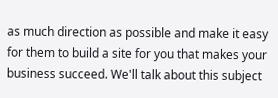as much direction as possible and make it easy for them to build a site for you that makes your business succeed. We'll talk about this subject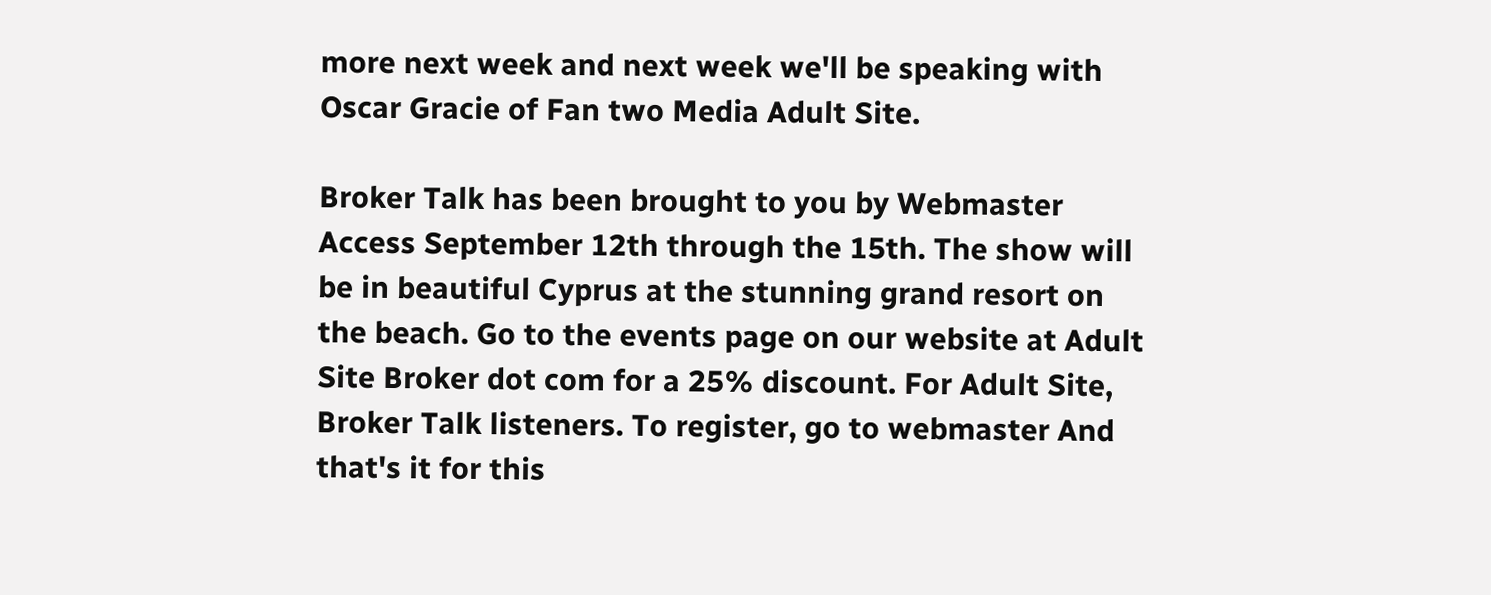more next week and next week we'll be speaking with Oscar Gracie of Fan two Media Adult Site.

Broker Talk has been brought to you by Webmaster Access September 12th through the 15th. The show will be in beautiful Cyprus at the stunning grand resort on the beach. Go to the events page on our website at Adult Site Broker dot com for a 25% discount. For Adult Site, Broker Talk listeners. To register, go to webmaster And that's it for this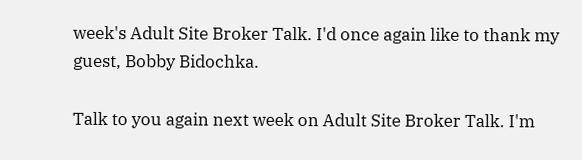week's Adult Site Broker Talk. I'd once again like to thank my guest, Bobby Bidochka.

Talk to you again next week on Adult Site Broker Talk. I'm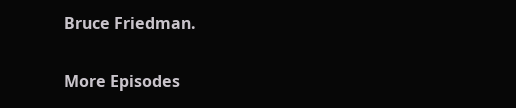Bruce Friedman.

More Episodes